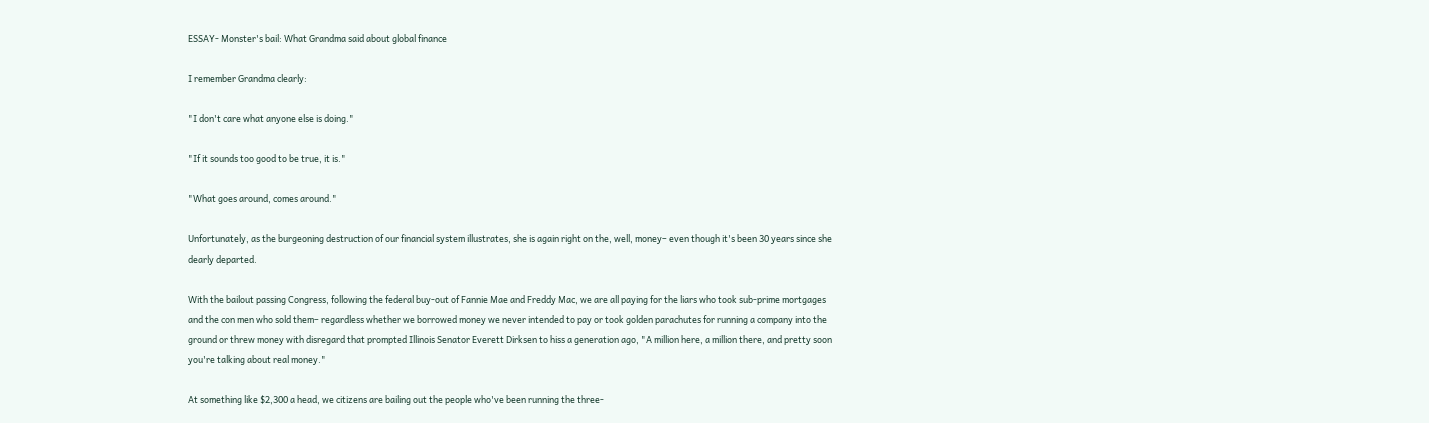ESSAY- Monster's bail: What Grandma said about global finance

I remember Grandma clearly:

"I don't care what anyone else is doing."

"If it sounds too good to be true, it is."

"What goes around, comes around."

Unfortunately, as the burgeoning destruction of our financial system illustrates, she is again right on the, well, money– even though it's been 30 years since she dearly departed.

With the bailout passing Congress, following the federal buy-out of Fannie Mae and Freddy Mac, we are all paying for the liars who took sub-prime mortgages and the con men who sold them– regardless whether we borrowed money we never intended to pay or took golden parachutes for running a company into the ground or threw money with disregard that prompted Illinois Senator Everett Dirksen to hiss a generation ago, "A million here, a million there, and pretty soon you're talking about real money."

At something like $2,300 a head, we citizens are bailing out the people who've been running the three-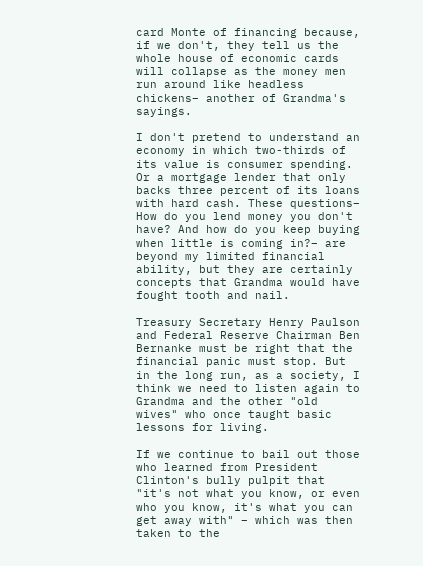card Monte of financing because, if we don't, they tell us the whole house of economic cards will collapse as the money men run around like headless chickens– another of Grandma's sayings.

I don't pretend to understand an economy in which two-thirds of its value is consumer spending. Or a mortgage lender that only backs three percent of its loans with hard cash. These questions– How do you lend money you don't have? And how do you keep buying when little is coming in?– are beyond my limited financial ability, but they are certainly concepts that Grandma would have fought tooth and nail.

Treasury Secretary Henry Paulson and Federal Reserve Chairman Ben Bernanke must be right that the financial panic must stop. But in the long run, as a society, I think we need to listen again to Grandma and the other "old wives" who once taught basic lessons for living.

If we continue to bail out those who learned from President Clinton's bully pulpit that "it's not what you know, or even who you know, it's what you can get away with" – which was then taken to the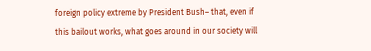foreign policy extreme by President Bush– that, even if this bailout works, what goes around in our society will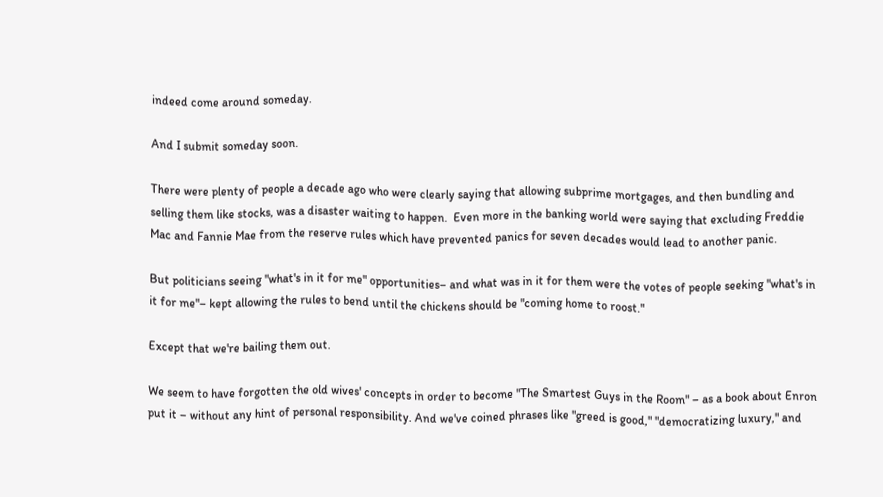indeed come around someday.

And I submit someday soon.

There were plenty of people a decade ago who were clearly saying that allowing subprime mortgages, and then bundling and selling them like stocks, was a disaster waiting to happen.  Even more in the banking world were saying that excluding Freddie Mac and Fannie Mae from the reserve rules which have prevented panics for seven decades would lead to another panic.

But politicians seeing "what's in it for me" opportunities– and what was in it for them were the votes of people seeking "what's in it for me"– kept allowing the rules to bend until the chickens should be "coming home to roost."

Except that we're bailing them out.

We seem to have forgotten the old wives' concepts in order to become "The Smartest Guys in the Room" – as a book about Enron put it – without any hint of personal responsibility. And we've coined phrases like "greed is good," "democratizing luxury," and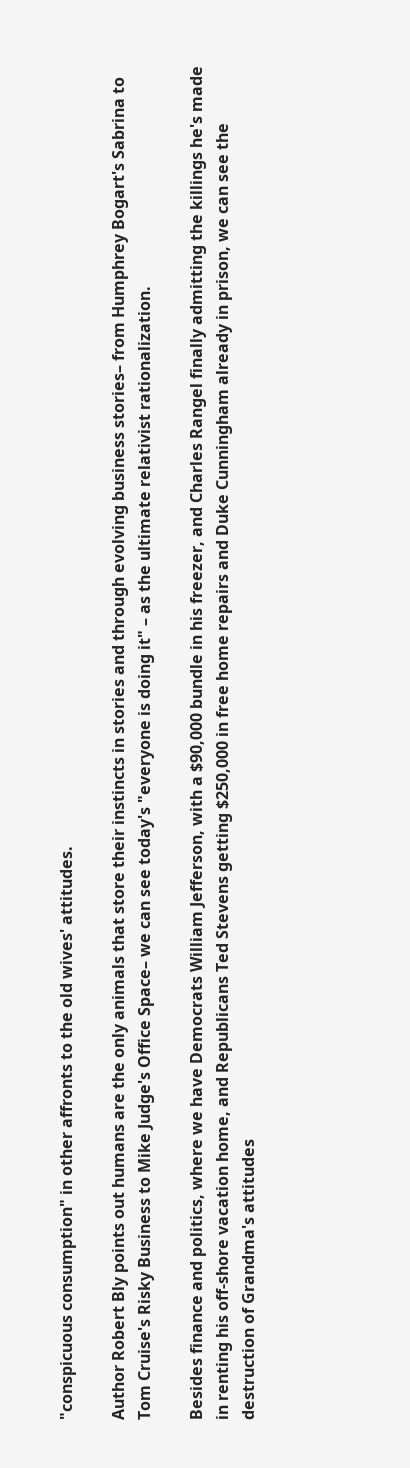"conspicuous consumption" in other affronts to the old wives' attitudes.

Author Robert Bly points out humans are the only animals that store their instincts in stories and through evolving business stories– from Humphrey Bogart's Sabrina to Tom Cruise's Risky Business to Mike Judge's Office Space– we can see today's "everyone is doing it" – as the ultimate relativist rationalization.

Besides finance and politics, where we have Democrats William Jefferson, with a $90,000 bundle in his freezer, and Charles Rangel finally admitting the killings he's made in renting his off-shore vacation home, and Republicans Ted Stevens getting $250,000 in free home repairs and Duke Cunningham already in prison, we can see the destruction of Grandma's attitudes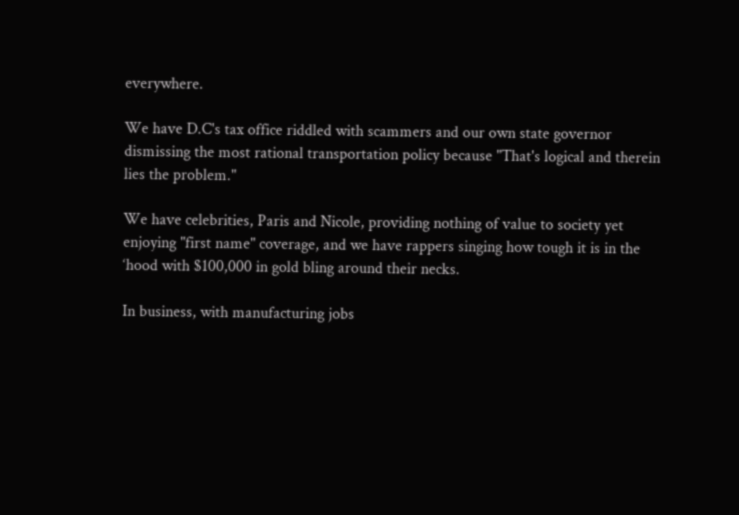everywhere.

We have D.C's tax office riddled with scammers and our own state governor dismissing the most rational transportation policy because "That's logical and therein lies the problem."

We have celebrities, Paris and Nicole, providing nothing of value to society yet enjoying "first name" coverage, and we have rappers singing how tough it is in the ‘hood with $100,000 in gold bling around their necks.

In business, with manufacturing jobs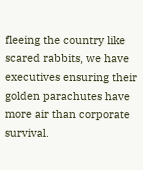fleeing the country like scared rabbits, we have executives ensuring their golden parachutes have more air than corporate survival.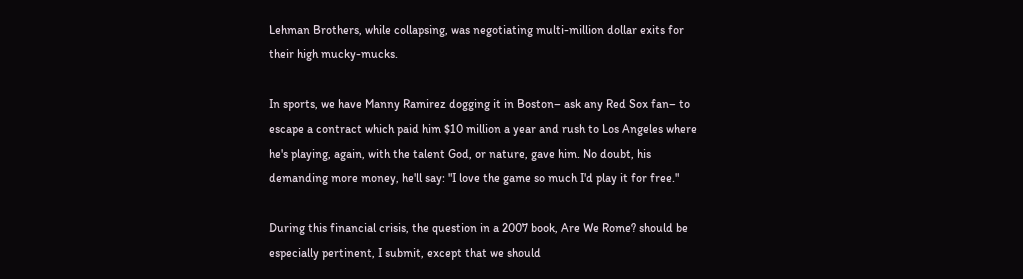Lehman Brothers, while collapsing, was negotiating multi-million dollar exits for their high mucky-mucks.

In sports, we have Manny Ramirez dogging it in Boston– ask any Red Sox fan– to escape a contract which paid him $10 million a year and rush to Los Angeles where he's playing, again, with the talent God, or nature, gave him. No doubt, his demanding more money, he'll say: "I love the game so much I'd play it for free."

During this financial crisis, the question in a 2007 book, Are We Rome? should be especially pertinent, I submit, except that we should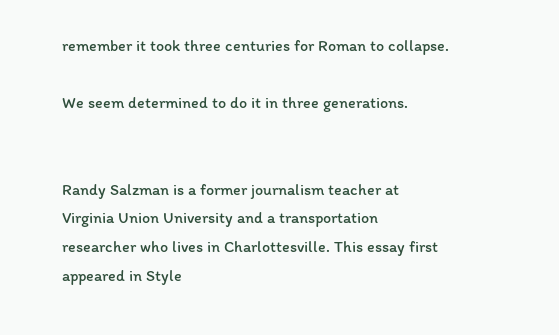remember it took three centuries for Roman to collapse.

We seem determined to do it in three generations.


Randy Salzman is a former journalism teacher at Virginia Union University and a transportation researcher who lives in Charlottesville. This essay first appeared in Style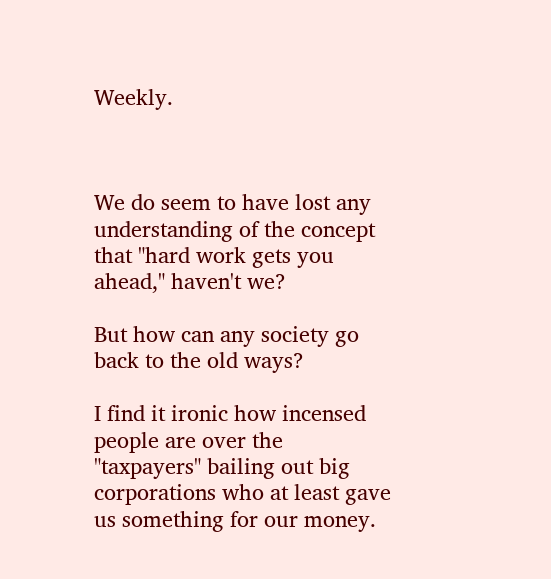Weekly.



We do seem to have lost any understanding of the concept that "hard work gets you ahead," haven't we?

But how can any society go back to the old ways?

I find it ironic how incensed people are over the "taxpayers" bailing out big corporations who at least gave us something for our money.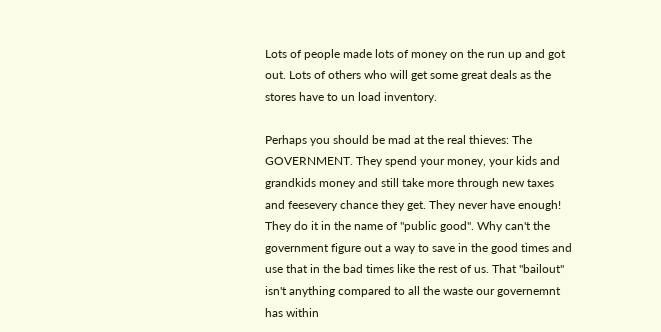Lots of people made lots of money on the run up and got out. Lots of others who will get some great deals as the stores have to un load inventory.

Perhaps you should be mad at the real thieves: The GOVERNMENT. They spend your money, your kids and grandkids money and still take more through new taxes and feesevery chance they get. They never have enough! They do it in the name of "public good". Why can't the government figure out a way to save in the good times and use that in the bad times like the rest of us. That "bailout" isn't anything compared to all the waste our governemnt has within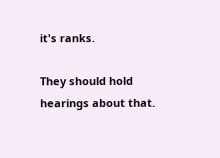it's ranks.

They should hold hearings about that.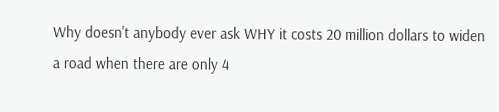Why doesn't anybody ever ask WHY it costs 20 million dollars to widen a road when there are only 4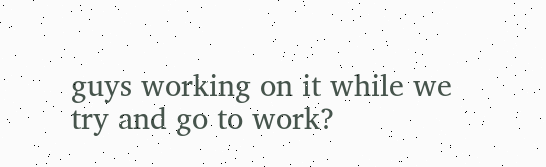guys working on it while we try and go to work?